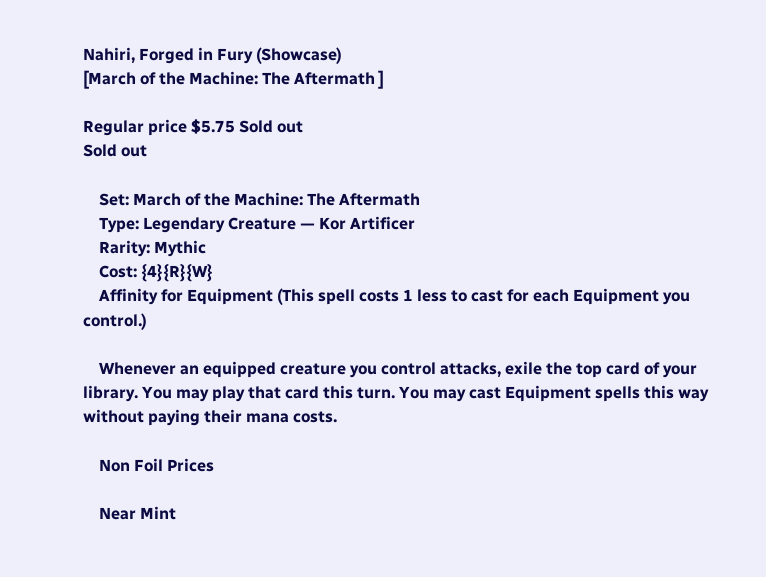Nahiri, Forged in Fury (Showcase)
[March of the Machine: The Aftermath ]

Regular price $5.75 Sold out
Sold out

    Set: March of the Machine: The Aftermath
    Type: Legendary Creature — Kor Artificer
    Rarity: Mythic
    Cost: {4}{R}{W}
    Affinity for Equipment (This spell costs 1 less to cast for each Equipment you control.)

    Whenever an equipped creature you control attacks, exile the top card of your library. You may play that card this turn. You may cast Equipment spells this way without paying their mana costs.

    Non Foil Prices

    Near Mint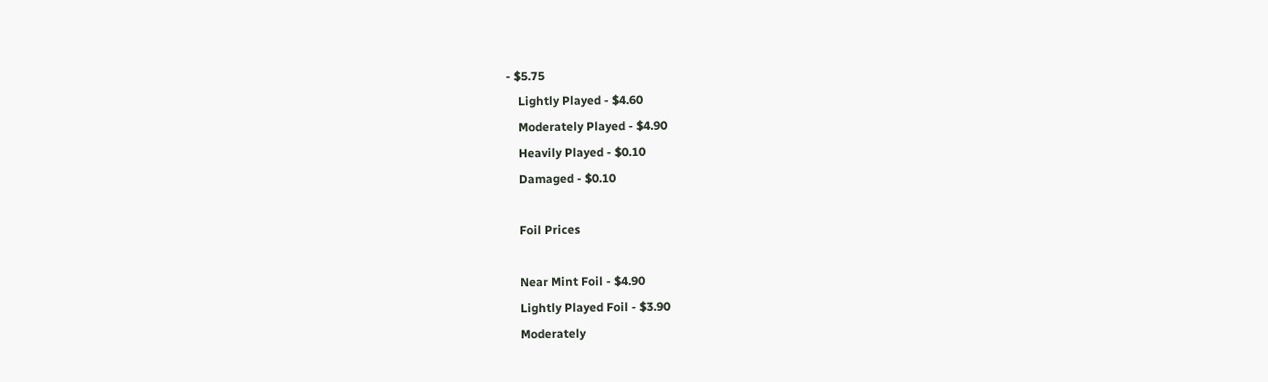- $5.75
    Lightly Played - $4.60
    Moderately Played - $4.90
    Heavily Played - $0.10
    Damaged - $0.10

    Foil Prices

    Near Mint Foil - $4.90
    Lightly Played Foil - $3.90
    Moderately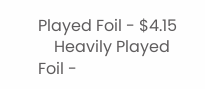Played Foil - $4.15
    Heavily Played Foil -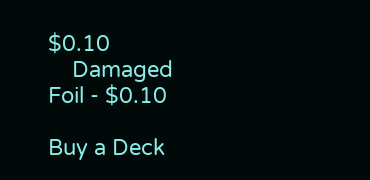$0.10
    Damaged Foil - $0.10

Buy a Deck